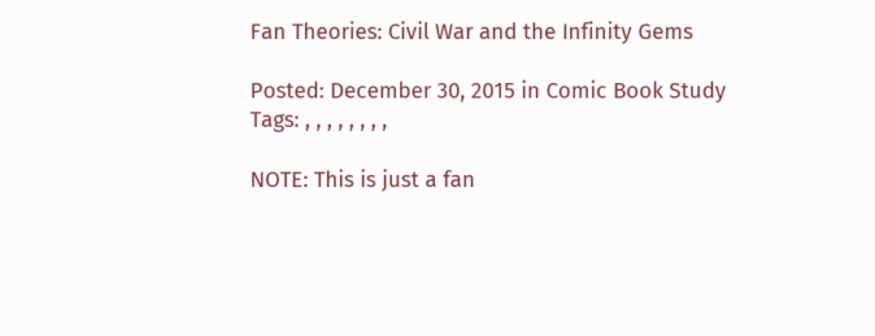Fan Theories: Civil War and the Infinity Gems

Posted: December 30, 2015 in Comic Book Study
Tags: , , , , , , , ,

NOTE: This is just a fan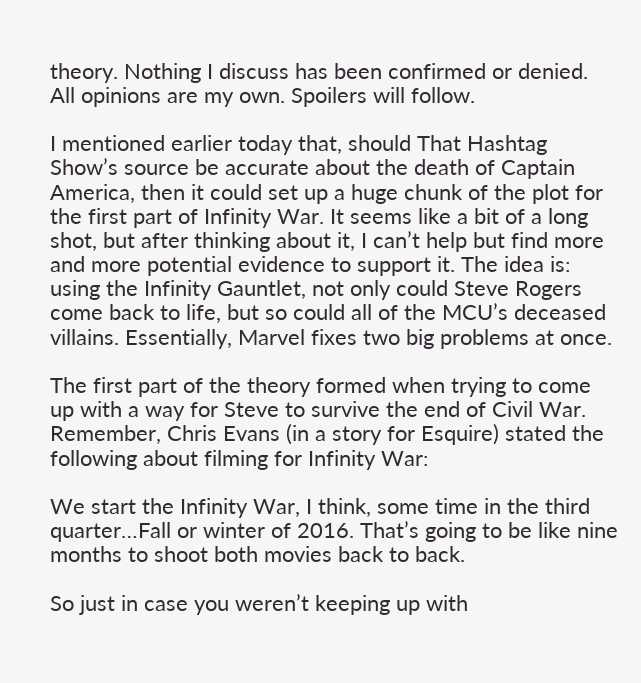theory. Nothing I discuss has been confirmed or denied. All opinions are my own. Spoilers will follow.

I mentioned earlier today that, should That Hashtag Show’s source be accurate about the death of Captain America, then it could set up a huge chunk of the plot for the first part of Infinity War. It seems like a bit of a long shot, but after thinking about it, I can’t help but find more and more potential evidence to support it. The idea is: using the Infinity Gauntlet, not only could Steve Rogers come back to life, but so could all of the MCU’s deceased villains. Essentially, Marvel fixes two big problems at once.

The first part of the theory formed when trying to come up with a way for Steve to survive the end of Civil War. Remember, Chris Evans (in a story for Esquire) stated the following about filming for Infinity War:

We start the Infinity War, I think, some time in the third quarter…Fall or winter of 2016. That’s going to be like nine months to shoot both movies back to back.

So just in case you weren’t keeping up with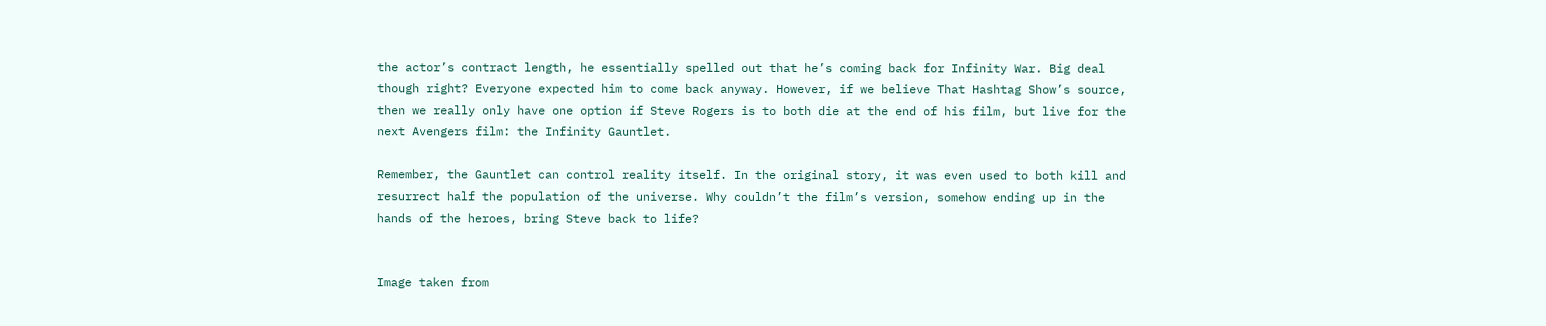the actor’s contract length, he essentially spelled out that he’s coming back for Infinity War. Big deal though right? Everyone expected him to come back anyway. However, if we believe That Hashtag Show’s source, then we really only have one option if Steve Rogers is to both die at the end of his film, but live for the next Avengers film: the Infinity Gauntlet.

Remember, the Gauntlet can control reality itself. In the original story, it was even used to both kill and resurrect half the population of the universe. Why couldn’t the film’s version, somehow ending up in the hands of the heroes, bring Steve back to life?


Image taken from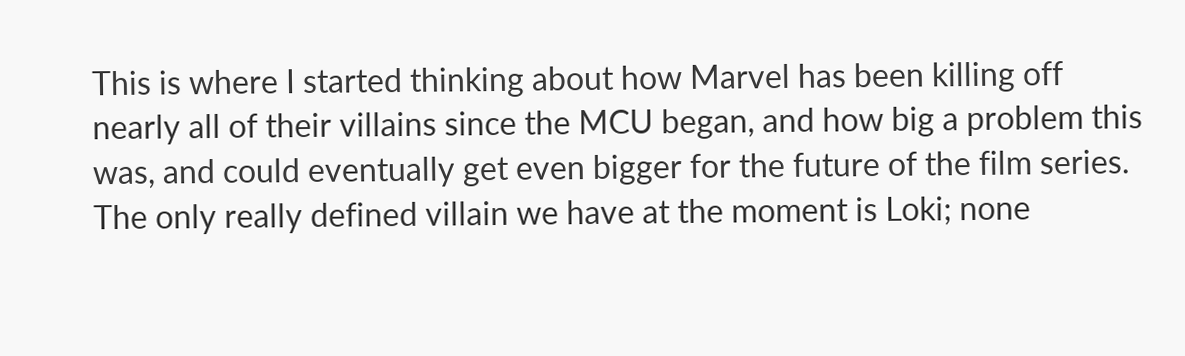This is where I started thinking about how Marvel has been killing off nearly all of their villains since the MCU began, and how big a problem this was, and could eventually get even bigger for the future of the film series. The only really defined villain we have at the moment is Loki; none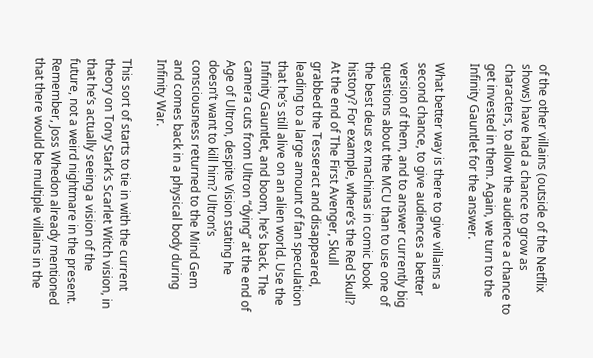of the other villains (outside of the Netflix shows) have had a chance to grow as characters, to allow the audience a chance to get invested in them. Again, we turn to the Infinity Gauntlet for the answer.

What better way is there to give villains a second chance, to give audiences a better version of them, and to answer currently big questions about the MCU than to use one of the best deus ex machinas in comic book history? For example, where’s the Red Skull? At the end of The First Avenger, Skull grabbed the Tesseract and disappeared, leading to a large amount of fan speculation that he’s still alive on an alien world. Use the Infinity Gauntlet, and boom, he’s back. The camera cuts from Ultron “dying” at the end of Age of Ultron, despite Vision stating he doesn’t want to kill him? Ultron’s consciousness returned to the Mind Gem and comes back in a physical body during Infinity War.

This sort of starts to tie in with the current theory on Tony Stark’s Scarlet Witch vision, in that he’s actually seeing a vision of the future, not a weird nightmare in the present. Remember, Joss Whedon already mentioned that there would be multiple villains in the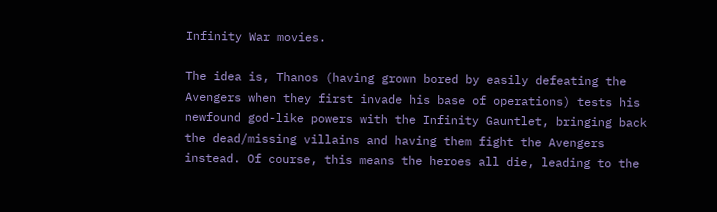Infinity War movies.

The idea is, Thanos (having grown bored by easily defeating the Avengers when they first invade his base of operations) tests his newfound god-like powers with the Infinity Gauntlet, bringing back the dead/missing villains and having them fight the Avengers instead. Of course, this means the heroes all die, leading to the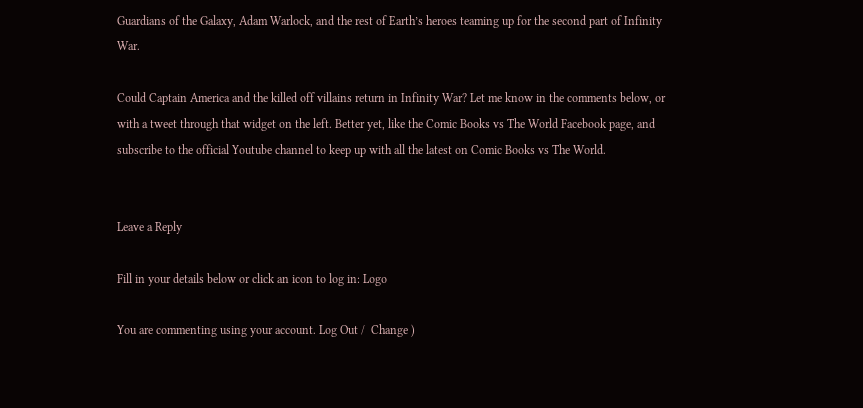Guardians of the Galaxy, Adam Warlock, and the rest of Earth’s heroes teaming up for the second part of Infinity War.

Could Captain America and the killed off villains return in Infinity War? Let me know in the comments below, or with a tweet through that widget on the left. Better yet, like the Comic Books vs The World Facebook page, and subscribe to the official Youtube channel to keep up with all the latest on Comic Books vs The World.


Leave a Reply

Fill in your details below or click an icon to log in: Logo

You are commenting using your account. Log Out /  Change )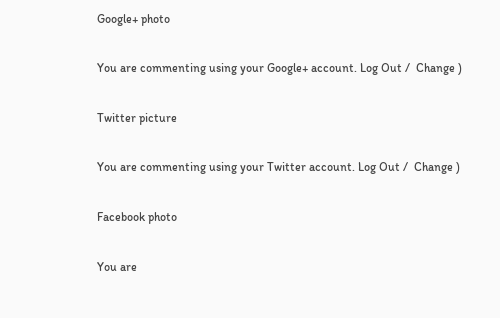Google+ photo

You are commenting using your Google+ account. Log Out /  Change )

Twitter picture

You are commenting using your Twitter account. Log Out /  Change )

Facebook photo

You are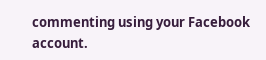commenting using your Facebook account.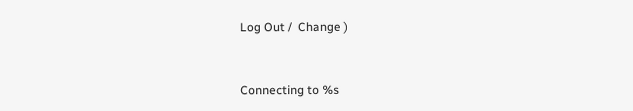Log Out /  Change )


Connecting to %s